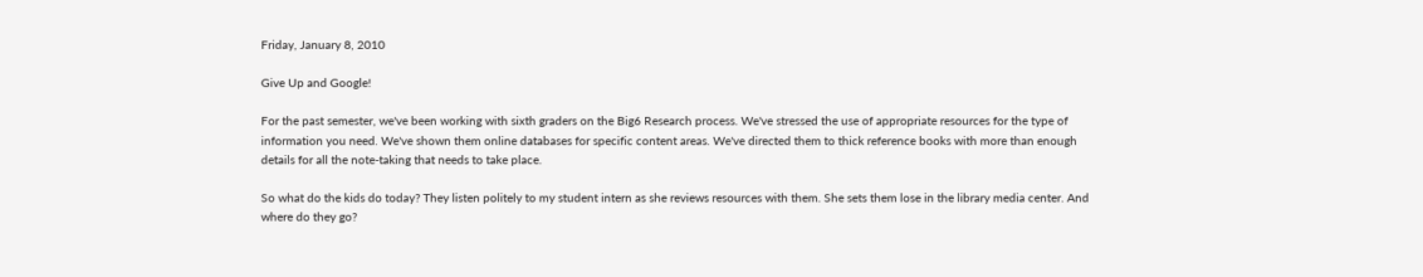Friday, January 8, 2010

Give Up and Google!

For the past semester, we've been working with sixth graders on the Big6 Research process. We've stressed the use of appropriate resources for the type of information you need. We've shown them online databases for specific content areas. We've directed them to thick reference books with more than enough details for all the note-taking that needs to take place.

So what do the kids do today? They listen politely to my student intern as she reviews resources with them. She sets them lose in the library media center. And where do they go?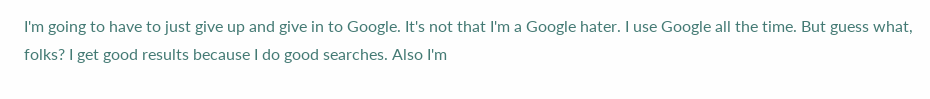I'm going to have to just give up and give in to Google. It's not that I'm a Google hater. I use Google all the time. But guess what, folks? I get good results because I do good searches. Also I'm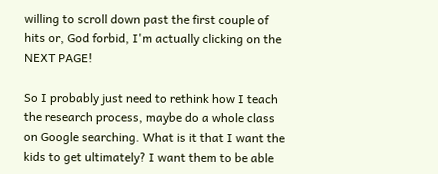willing to scroll down past the first couple of hits or, God forbid, I'm actually clicking on the NEXT PAGE!

So I probably just need to rethink how I teach the research process, maybe do a whole class on Google searching. What is it that I want the kids to get ultimately? I want them to be able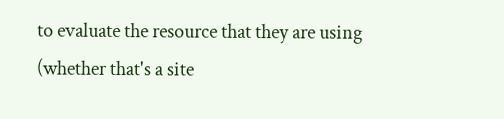to evaluate the resource that they are using (whether that's a site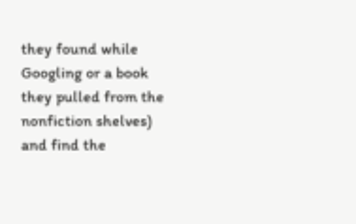they found while Googling or a book they pulled from the nonfiction shelves) and find the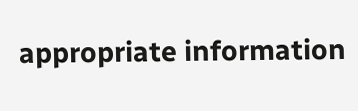appropriate information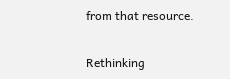from that resource.

Rethinking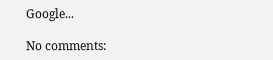Google...

No comments: